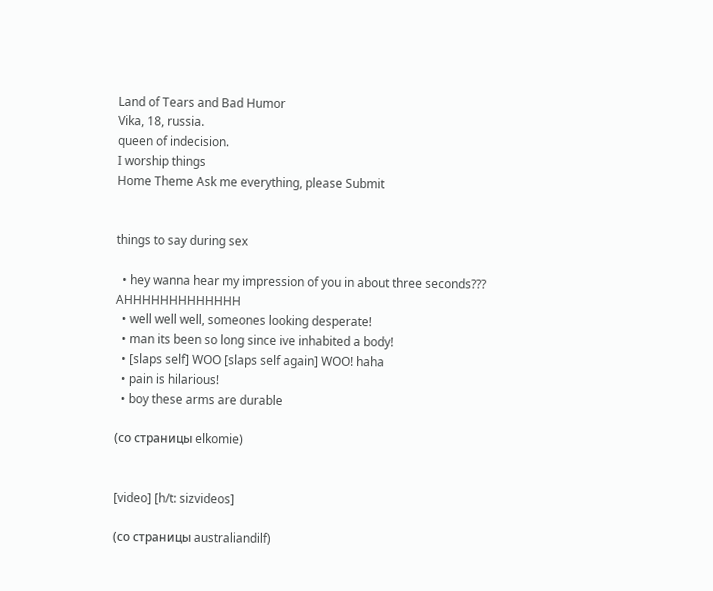Land of Tears and Bad Humor
Vika, 18, russia.
queen of indecision.
I worship things
Home Theme Ask me everything, please Submit


things to say during sex

  • hey wanna hear my impression of you in about three seconds??? AHHHHHHHHHHHHH
  • well well well, someones looking desperate!
  • man its been so long since ive inhabited a body!
  • [slaps self] WOO [slaps self again] WOO! haha
  • pain is hilarious!
  • boy these arms are durable

(со страницы elkomie)


[video] [h/t: sizvideos]

(со страницы australiandilf)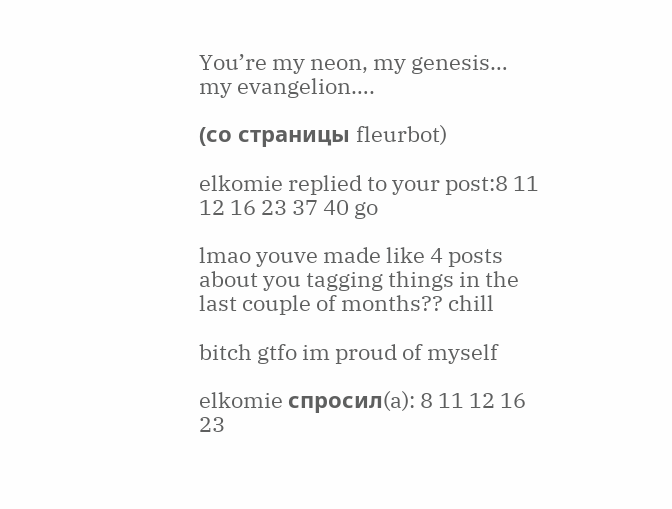You’re my neon, my genesis… my evangelion….

(со страницы fleurbot)

elkomie replied to your post:8 11 12 16 23 37 40 go

lmao youve made like 4 posts about you tagging things in the last couple of months?? chill

bitch gtfo im proud of myself

elkomie спросил(a): 8 11 12 16 23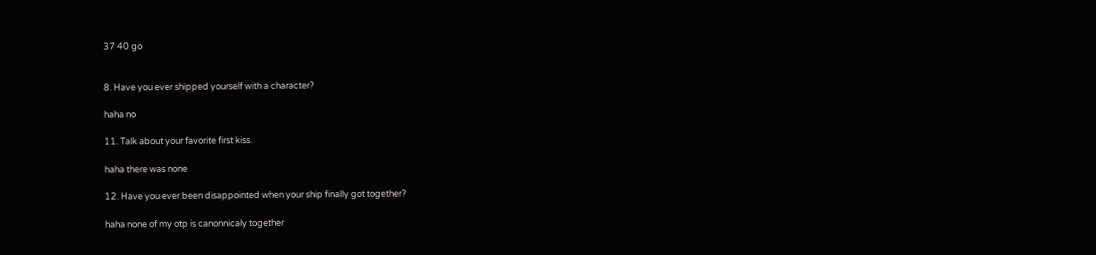37 40 go


8. Have you ever shipped yourself with a character?

haha no

11. Talk about your favorite first kiss.

haha there was none

12. Have you ever been disappointed when your ship finally got together?

haha none of my otp is canonnicaly together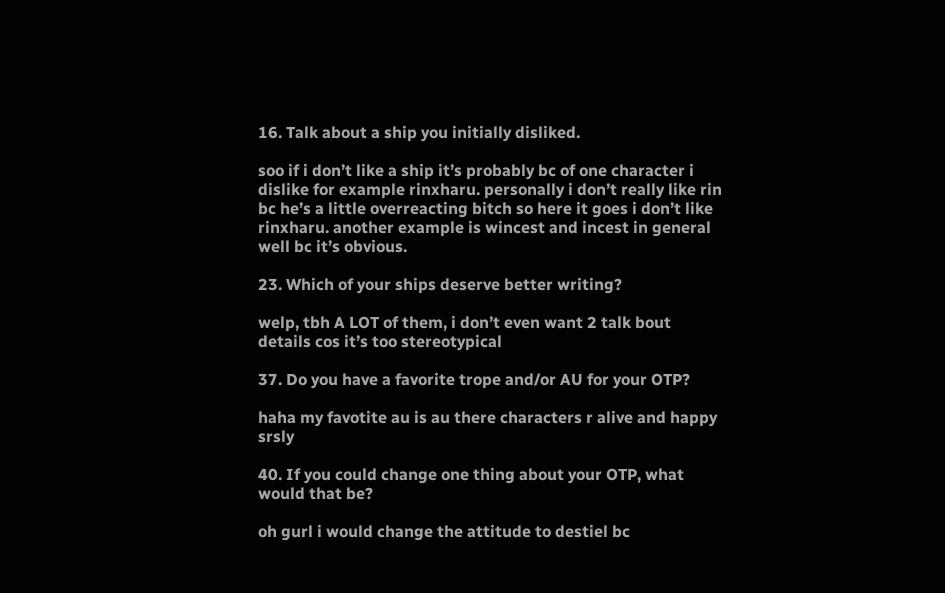16. Talk about a ship you initially disliked.

soo if i don’t like a ship it’s probably bc of one character i dislike for example rinxharu. personally i don’t really like rin bc he’s a little overreacting bitch so here it goes i don’t like rinxharu. another example is wincest and incest in general well bc it’s obvious.

23. Which of your ships deserve better writing?

welp, tbh A LOT of them, i don’t even want 2 talk bout details cos it’s too stereotypical

37. Do you have a favorite trope and/or AU for your OTP?

haha my favotite au is au there characters r alive and happy srsly

40. If you could change one thing about your OTP, what would that be?

oh gurl i would change the attitude to destiel bc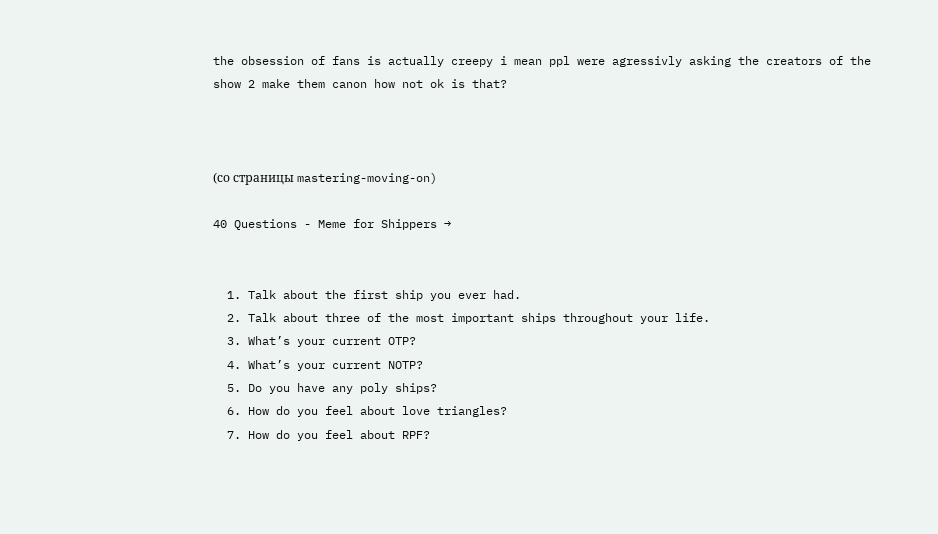the obsession of fans is actually creepy i mean ppl were agressivly asking the creators of the show 2 make them canon how not ok is that?



(со страницы mastering-moving-on)

40 Questions - Meme for Shippers →


  1. Talk about the first ship you ever had.
  2. Talk about three of the most important ships throughout your life.
  3. What’s your current OTP?
  4. What’s your current NOTP?
  5. Do you have any poly ships?
  6. How do you feel about love triangles?
  7. How do you feel about RPF?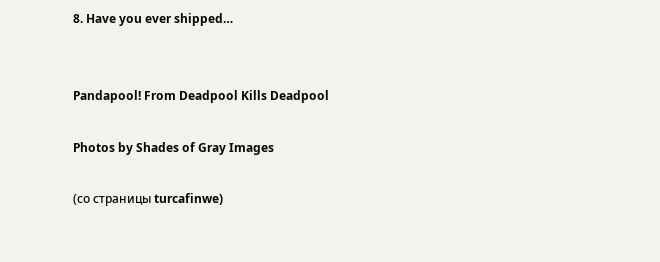8. Have you ever shipped…


Pandapool! From Deadpool Kills Deadpool

Photos by Shades of Gray Images

(со страницы turcafinwe)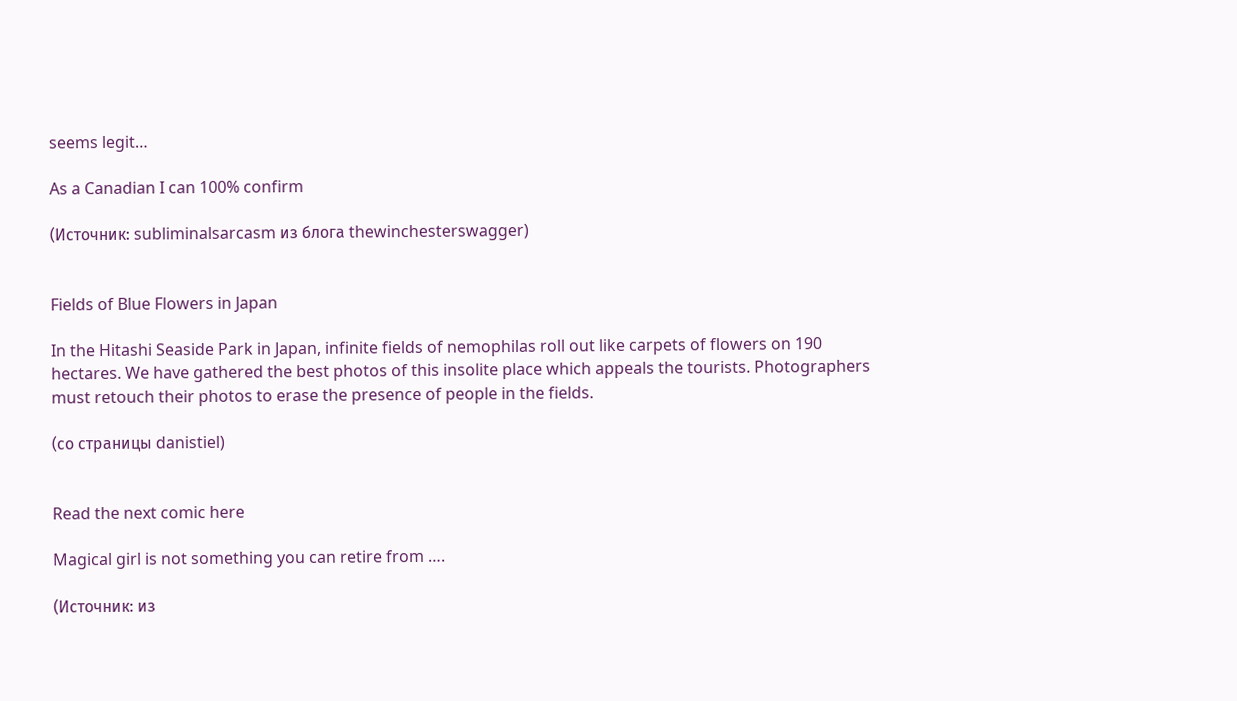seems legit…

As a Canadian I can 100% confirm

(Источник: subliminalsarcasm из блога thewinchesterswagger)


Fields of Blue Flowers in Japan

In the Hitashi Seaside Park in Japan, infinite fields of nemophilas roll out like carpets of flowers on 190 hectares. We have gathered the best photos of this insolite place which appeals the tourists. Photographers must retouch their photos to erase the presence of people in the fields.

(со страницы danistiel)


Read the next comic here

Magical girl is not something you can retire from ….

(Источник: из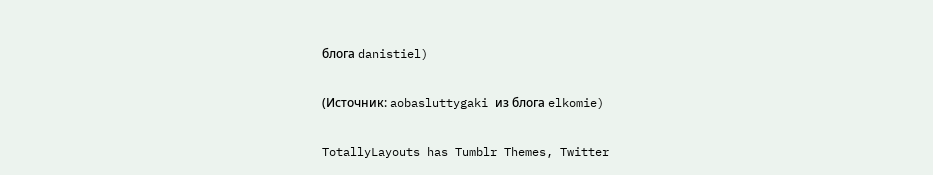блога danistiel)

(Источник: aobasluttygaki из блога elkomie)

TotallyLayouts has Tumblr Themes, Twitter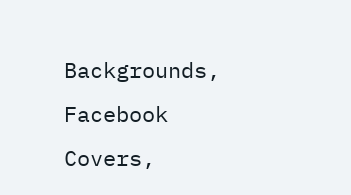Backgrounds, Facebook Covers,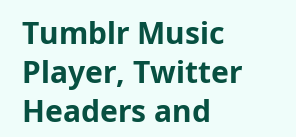Tumblr Music Player, Twitter Headers and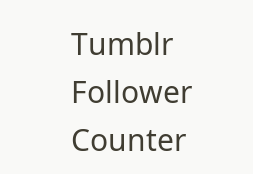Tumblr Follower Counter